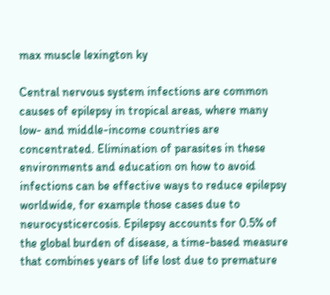max muscle lexington ky

Central nervous system infections are common causes of epilepsy in tropical areas, where many low- and middle-income countries are concentrated. Elimination of parasites in these environments and education on how to avoid infections can be effective ways to reduce epilepsy worldwide, for example those cases due to neurocysticercosis. Epilepsy accounts for 0.5% of the global burden of disease, a time-based measure that combines years of life lost due to premature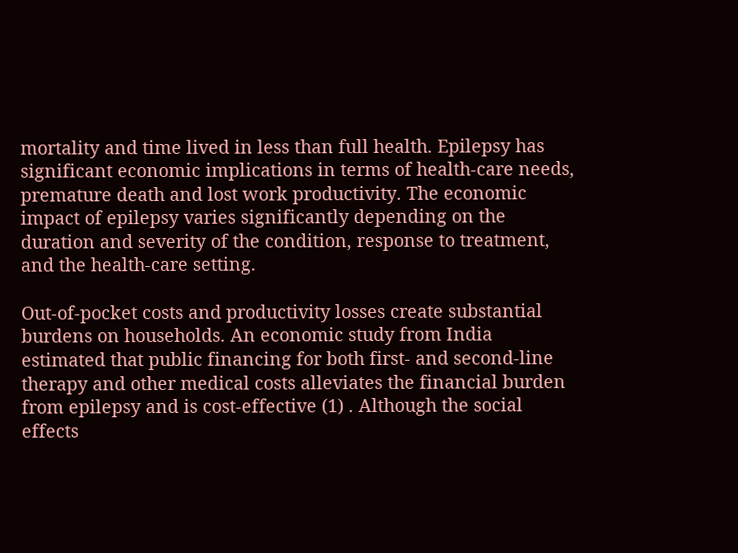mortality and time lived in less than full health. Epilepsy has significant economic implications in terms of health-care needs, premature death and lost work productivity. The economic impact of epilepsy varies significantly depending on the duration and severity of the condition, response to treatment, and the health-care setting.

Out-of-pocket costs and productivity losses create substantial burdens on households. An economic study from India estimated that public financing for both first- and second-line therapy and other medical costs alleviates the financial burden from epilepsy and is cost-effective (1) . Although the social effects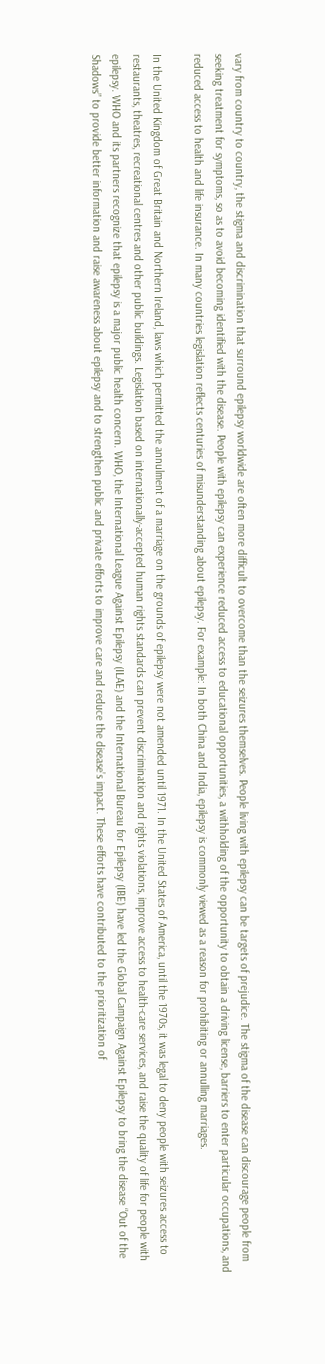vary from country to country, the stigma and discrimination that surround epilepsy worldwide are often more difficult to overcome than the seizures themselves. People living with epilepsy can be targets of prejudice. The stigma of the disease can discourage people from seeking treatment for symptoms, so as to avoid becoming identified with the disease. People with epilepsy can experience reduced access to educational opportunities, a withholding of the opportunity to obtain a driving license, barriers to enter particular occupations, and reduced access to health and life insurance. In many countries legislation reflects centuries of misunderstanding about epilepsy. For example: In both China and India, epilepsy is commonly viewed as a reason for prohibiting or annulling marriages.

In the United Kingdom of Great Britain and Northern Ireland, laws which permitted the annulment of a marriage on the grounds of epilepsy were not amended until 1971. In the United States of America, until the 1970s, it was legal to deny people with seizures access to restaurants, theatres, recreational centres and other public buildings. Legislation based on internationally-accepted human rights standards can prevent discrimination and rights violations, improve access to health-care services, and raise the quality of life for people with epilepsy. WHO and its partners recognize that epilepsy is a major public health concern. WHO, the International League Against Epilepsy (ILAE) and the International Bureau for Epilepsy (IBE) have led the Global Campaign Against Epilepsy to bring the disease “Out of the Shadows” to provide better information and raise awareness about epilepsy and to strengthen public and private efforts to improve care and reduce the disease’s impact. These efforts have contributed to the prioritization of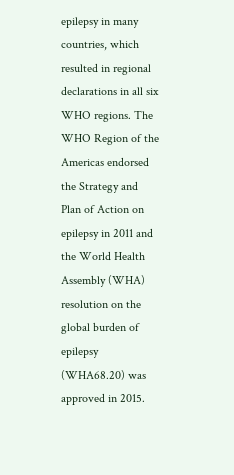epilepsy in many countries, which resulted in regional declarations in all six WHO regions. The WHO Region of the Americas endorsed the Strategy and Plan of Action on epilepsy in 2011 and the World Health Assembly (WHA) resolution on the global burden of epilepsy (WHA68.20) was approved in 2015.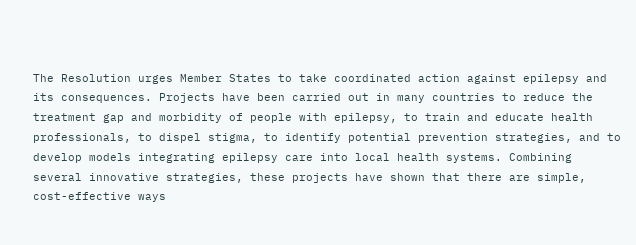The Resolution urges Member States to take coordinated action against epilepsy and its consequences. Projects have been carried out in many countries to reduce the treatment gap and morbidity of people with epilepsy, to train and educate health professionals, to dispel stigma, to identify potential prevention strategies, and to develop models integrating epilepsy care into local health systems. Combining several innovative strategies, these projects have shown that there are simple, cost-effective ways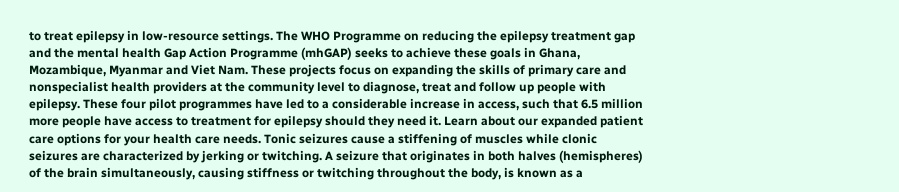to treat epilepsy in low-resource settings. The WHO Programme on reducing the epilepsy treatment gap and the mental health Gap Action Programme (mhGAP) seeks to achieve these goals in Ghana, Mozambique, Myanmar and Viet Nam. These projects focus on expanding the skills of primary care and nonspecialist health providers at the community level to diagnose, treat and follow up people with epilepsy. These four pilot programmes have led to a considerable increase in access, such that 6.5 million more people have access to treatment for epilepsy should they need it. Learn about our expanded patient care options for your health care needs. Tonic seizures cause a stiffening of muscles while clonic seizures are characterized by jerking or twitching. A seizure that originates in both halves (hemispheres) of the brain simultaneously, causing stiffness or twitching throughout the body, is known as a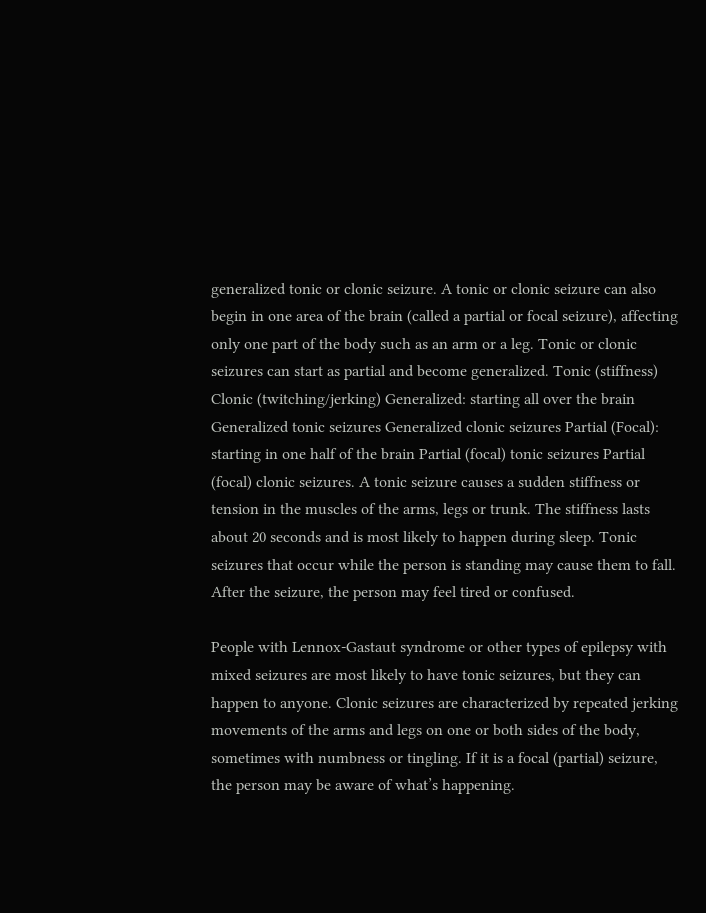generalized tonic or clonic seizure. A tonic or clonic seizure can also begin in one area of the brain (called a partial or focal seizure), affecting only one part of the body such as an arm or a leg. Tonic or clonic seizures can start as partial and become generalized. Tonic (stiffness) Clonic (twitching/jerking) Generalized: starting all over the brain Generalized tonic seizures Generalized clonic seizures Partial (Focal): starting in one half of the brain Partial (focal) tonic seizures Partial (focal) clonic seizures. A tonic seizure causes a sudden stiffness or tension in the muscles of the arms, legs or trunk. The stiffness lasts about 20 seconds and is most likely to happen during sleep. Tonic seizures that occur while the person is standing may cause them to fall. After the seizure, the person may feel tired or confused.

People with Lennox-Gastaut syndrome or other types of epilepsy with mixed seizures are most likely to have tonic seizures, but they can happen to anyone. Clonic seizures are characterized by repeated jerking movements of the arms and legs on one or both sides of the body, sometimes with numbness or tingling. If it is a focal (partial) seizure, the person may be aware of what’s happening.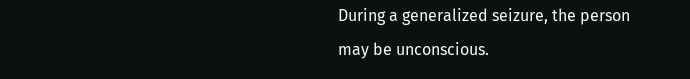During a generalized seizure, the person may be unconscious.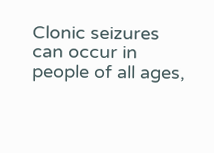Clonic seizures can occur in people of all ages,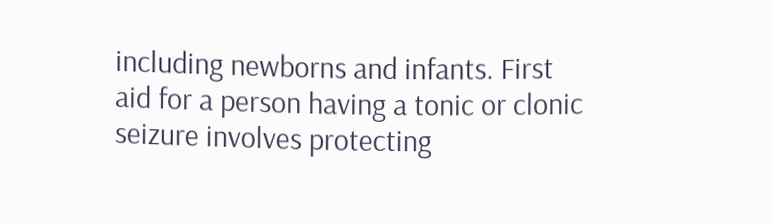including newborns and infants. First aid for a person having a tonic or clonic seizure involves protecting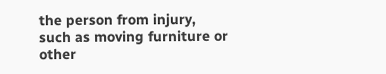the person from injury, such as moving furniture or other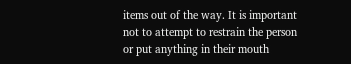items out of the way. It is important not to attempt to restrain the person or put anything in their mouth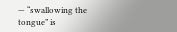— “swallowing the tongue” is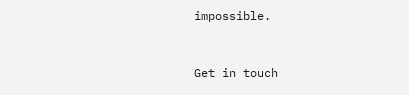impossible.


Get in touch